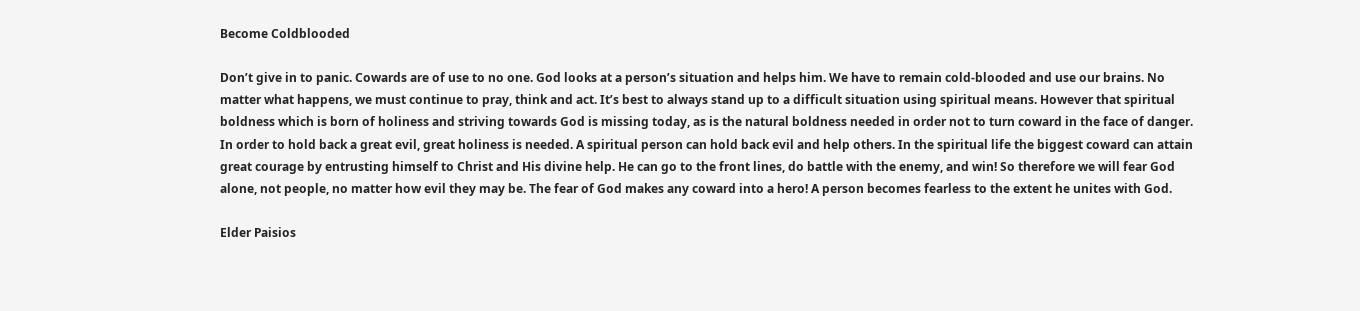Become Coldblooded

Don’t give in to panic. Cowards are of use to no one. God looks at a person’s situation and helps him. We have to remain cold-blooded and use our brains. No matter what happens, we must continue to pray, think and act. It’s best to always stand up to a difficult situation using spiritual means. However that spiritual boldness which is born of holiness and striving towards God is missing today, as is the natural boldness needed in order not to turn coward in the face of danger. In order to hold back a great evil, great holiness is needed. A spiritual person can hold back evil and help others. In the spiritual life the biggest coward can attain great courage by entrusting himself to Christ and His divine help. He can go to the front lines, do battle with the enemy, and win! So therefore we will fear God alone, not people, no matter how evil they may be. The fear of God makes any coward into a hero! A person becomes fearless to the extent he unites with God.

Elder Paisios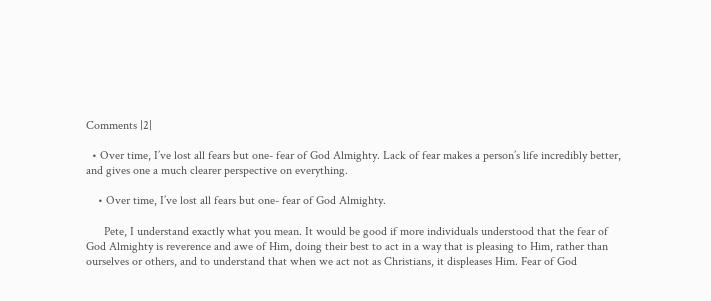Comments |2|

  • Over time, I’ve lost all fears but one- fear of God Almighty. Lack of fear makes a person’s life incredibly better, and gives one a much clearer perspective on everything.

    • Over time, I’ve lost all fears but one- fear of God Almighty.

      Pete, I understand exactly what you mean. It would be good if more individuals understood that the fear of God Almighty is reverence and awe of Him, doing their best to act in a way that is pleasing to Him, rather than ourselves or others, and to understand that when we act not as Christians, it displeases Him. Fear of God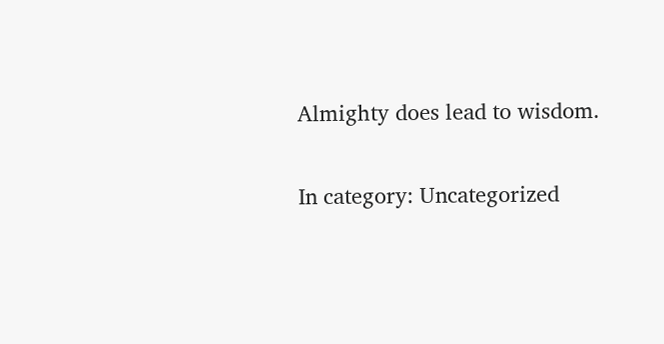Almighty does lead to wisdom.

In category: Uncategorized